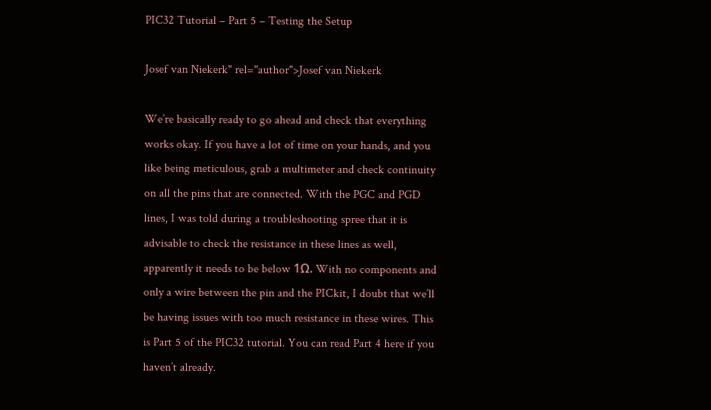PIC32 Tutorial – Part 5 – Testing the Setup

Josef van Niekerk" rel="author">Josef van Niekerk

We’re basically ready to go ahead and check that everything works okay. If you have a lot of time on your hands, and you like being meticulous, grab a multimeter and check continuity on all the pins that are connected. With the PGC and PGD lines, I was told during a troubleshooting spree that it is advisable to check the resistance in these lines as well, apparently it needs to be below 1Ω. With no components and only a wire between the pin and the PICkit, I doubt that we’ll be having issues with too much resistance in these wires. This is Part 5 of the PIC32 tutorial. You can read Part 4 here if you haven’t already.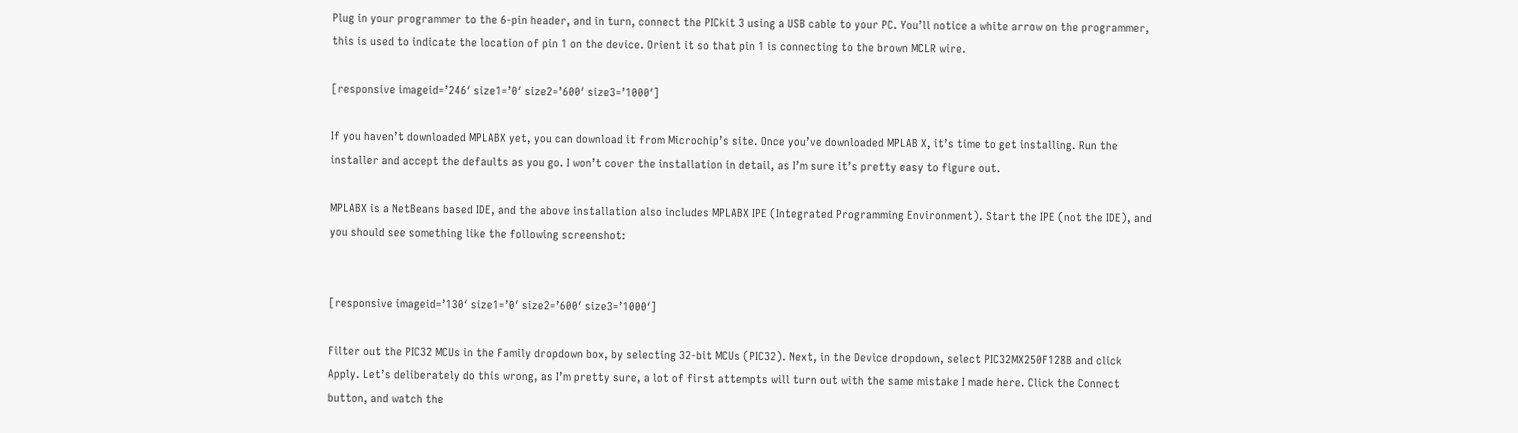Plug in your programmer to the 6-pin header, and in turn, connect the PICkit 3 using a USB cable to your PC. You’ll notice a white arrow on the programmer, this is used to indicate the location of pin 1 on the device. Orient it so that pin 1 is connecting to the brown MCLR wire.

[responsive imageid=’246′ size1=’0′ size2=’600′ size3=’1000′]

If you haven’t downloaded MPLABX yet, you can download it from Microchip’s site. Once you’ve downloaded MPLAB X, it’s time to get installing. Run the installer and accept the defaults as you go. I won’t cover the installation in detail, as I’m sure it’s pretty easy to figure out.

MPLABX is a NetBeans based IDE, and the above installation also includes MPLABX IPE (Integrated Programming Environment). Start the IPE (not the IDE), and you should see something like the following screenshot:


[responsive imageid=’130′ size1=’0′ size2=’600′ size3=’1000′]

Filter out the PIC32 MCUs in the Family dropdown box, by selecting 32-bit MCUs (PIC32). Next, in the Device dropdown, select PIC32MX250F128B and click Apply. Let’s deliberately do this wrong, as I’m pretty sure, a lot of first attempts will turn out with the same mistake I made here. Click the Connect button, and watch the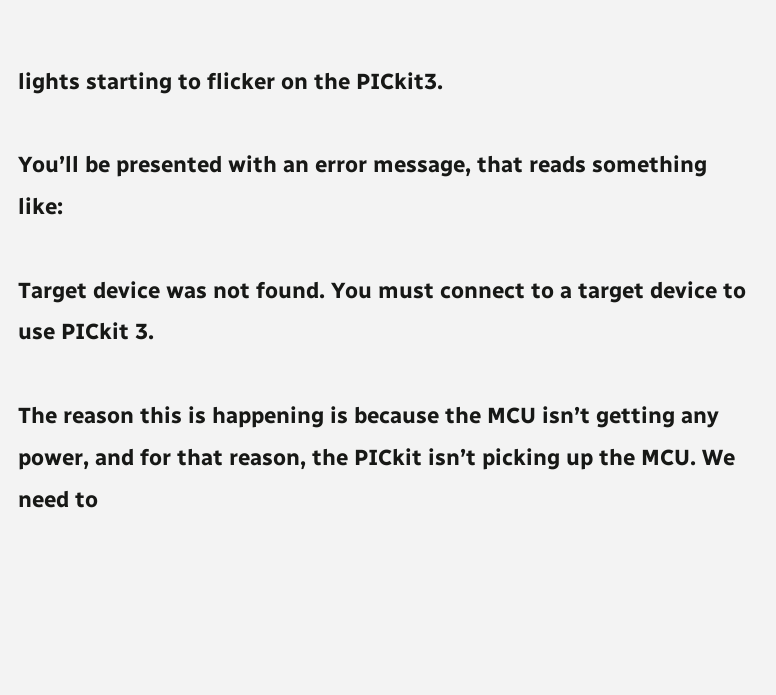lights starting to flicker on the PICkit3.

You’ll be presented with an error message, that reads something like:

Target device was not found. You must connect to a target device to use PICkit 3.

The reason this is happening is because the MCU isn’t getting any power, and for that reason, the PICkit isn’t picking up the MCU. We need to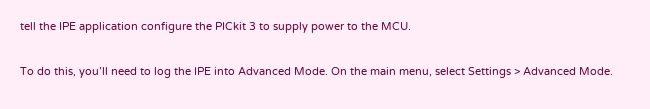tell the IPE application configure the PICkit 3 to supply power to the MCU.

To do this, you’ll need to log the IPE into Advanced Mode. On the main menu, select Settings > Advanced Mode.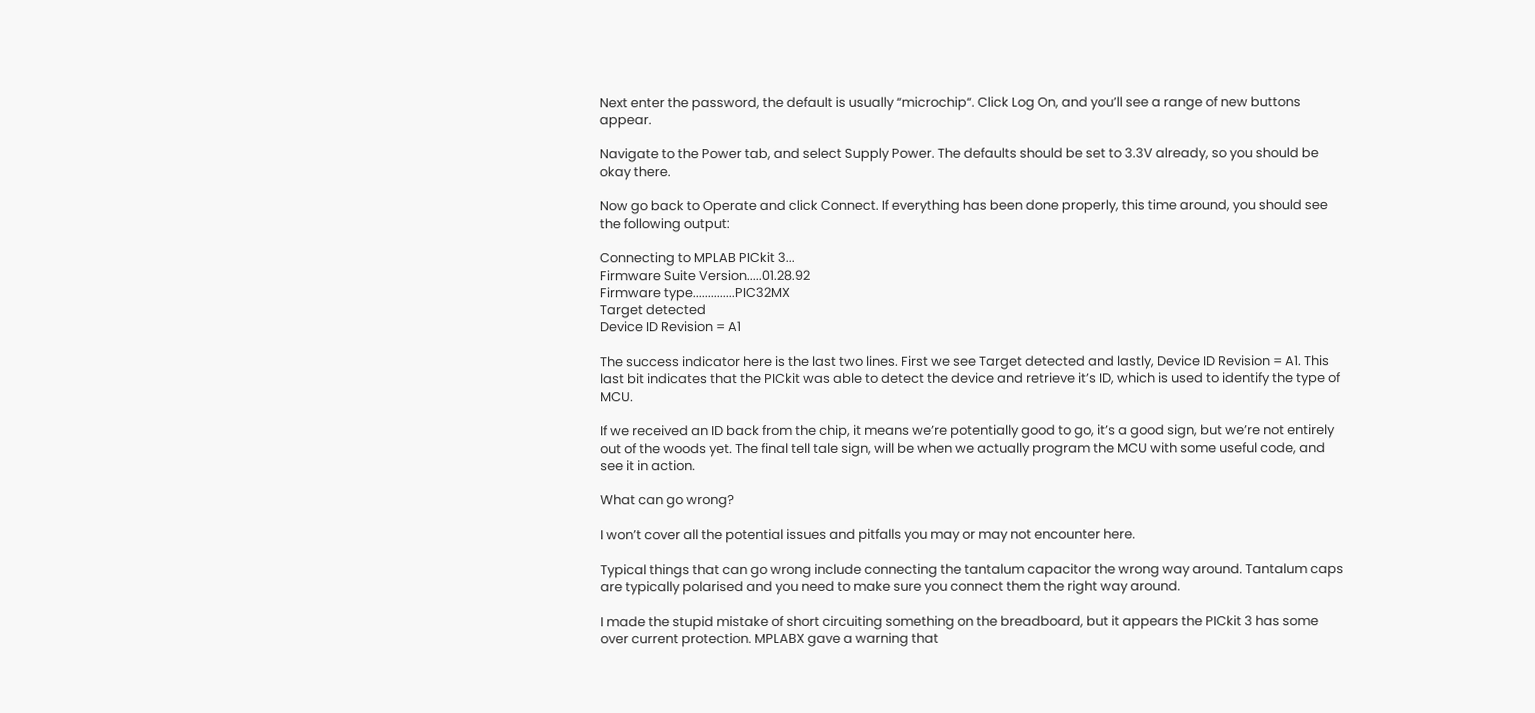Next enter the password, the default is usually “microchip“. Click Log On, and you’ll see a range of new buttons appear.

Navigate to the Power tab, and select Supply Power. The defaults should be set to 3.3V already, so you should be okay there.

Now go back to Operate and click Connect. If everything has been done properly, this time around, you should see the following output:

Connecting to MPLAB PICkit 3...
Firmware Suite Version.....01.28.92
Firmware type..............PIC32MX
Target detected
Device ID Revision = A1

The success indicator here is the last two lines. First we see Target detected and lastly, Device ID Revision = A1. This last bit indicates that the PICkit was able to detect the device and retrieve it’s ID, which is used to identify the type of MCU.

If we received an ID back from the chip, it means we’re potentially good to go, it’s a good sign, but we’re not entirely out of the woods yet. The final tell tale sign, will be when we actually program the MCU with some useful code, and see it in action.

What can go wrong?

I won’t cover all the potential issues and pitfalls you may or may not encounter here.

Typical things that can go wrong include connecting the tantalum capacitor the wrong way around. Tantalum caps are typically polarised and you need to make sure you connect them the right way around.

I made the stupid mistake of short circuiting something on the breadboard, but it appears the PICkit 3 has some over current protection. MPLABX gave a warning that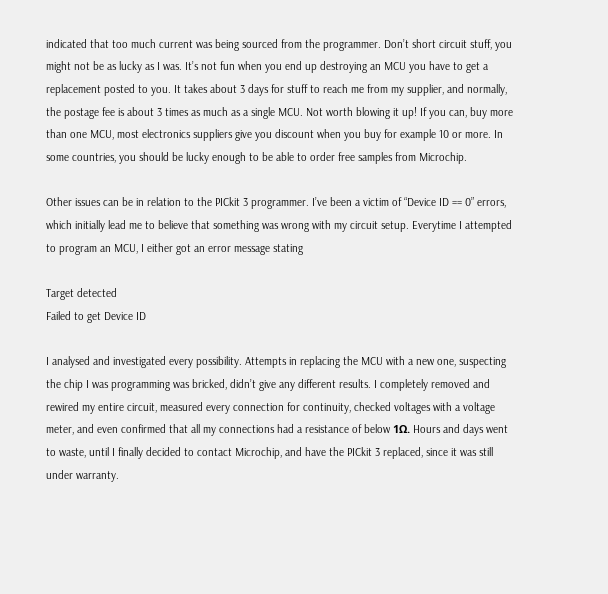indicated that too much current was being sourced from the programmer. Don’t short circuit stuff, you might not be as lucky as I was. It’s not fun when you end up destroying an MCU you have to get a replacement posted to you. It takes about 3 days for stuff to reach me from my supplier, and normally, the postage fee is about 3 times as much as a single MCU. Not worth blowing it up! If you can, buy more than one MCU, most electronics suppliers give you discount when you buy for example 10 or more. In some countries, you should be lucky enough to be able to order free samples from Microchip.

Other issues can be in relation to the PICkit 3 programmer. I’ve been a victim of “Device ID == 0” errors, which initially lead me to believe that something was wrong with my circuit setup. Everytime I attempted to program an MCU, I either got an error message stating

Target detected
Failed to get Device ID

I analysed and investigated every possibility. Attempts in replacing the MCU with a new one, suspecting the chip I was programming was bricked, didn’t give any different results. I completely removed and rewired my entire circuit, measured every connection for continuity, checked voltages with a voltage meter, and even confirmed that all my connections had a resistance of below 1Ω. Hours and days went to waste, until I finally decided to contact Microchip, and have the PICkit 3 replaced, since it was still under warranty.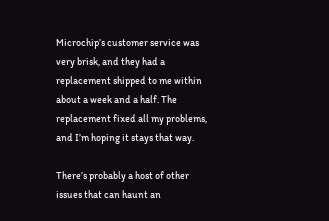Microchip’s customer service was very brisk, and they had a replacement shipped to me within about a week and a half. The replacement fixed all my problems, and I’m hoping it stays that way.

There’s probably a host of other issues that can haunt an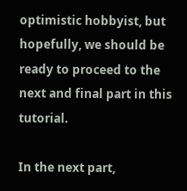optimistic hobbyist, but hopefully, we should be ready to proceed to the next and final part in this tutorial.

In the next part,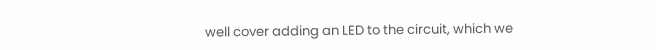well cover adding an LED to the circuit, which we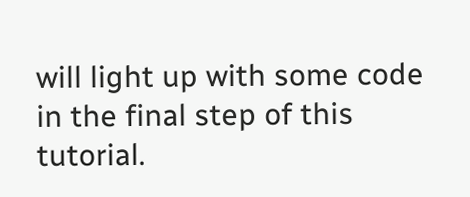will light up with some code in the final step of this tutorial.